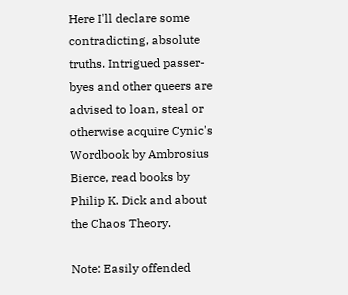Here I'll declare some contradicting, absolute truths. Intrigued passer-byes and other queers are advised to loan, steal or otherwise acquire Cynic's Wordbook by Ambrosius Bierce, read books by Philip K. Dick and about the Chaos Theory.

Note: Easily offended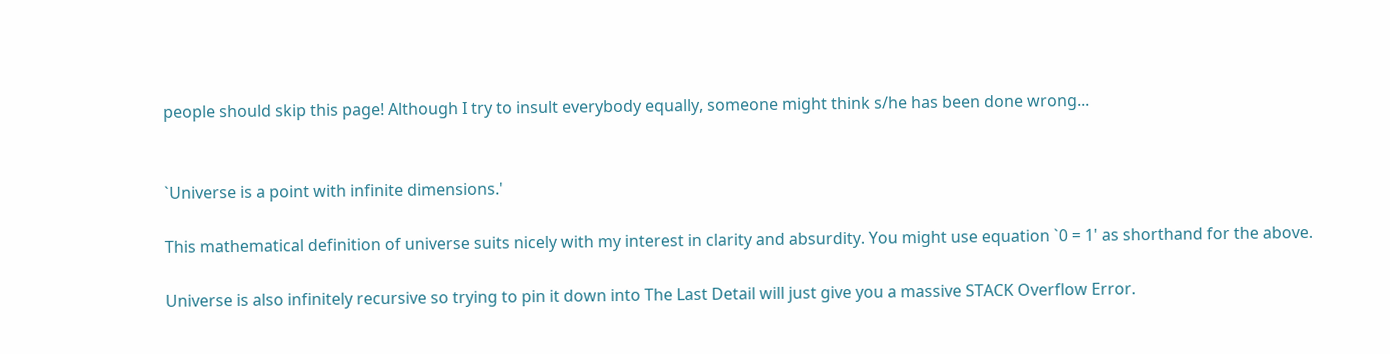people should skip this page! Although I try to insult everybody equally, someone might think s/he has been done wrong...


`Universe is a point with infinite dimensions.'

This mathematical definition of universe suits nicely with my interest in clarity and absurdity. You might use equation `0 = 1' as shorthand for the above.

Universe is also infinitely recursive so trying to pin it down into The Last Detail will just give you a massive STACK Overflow Error.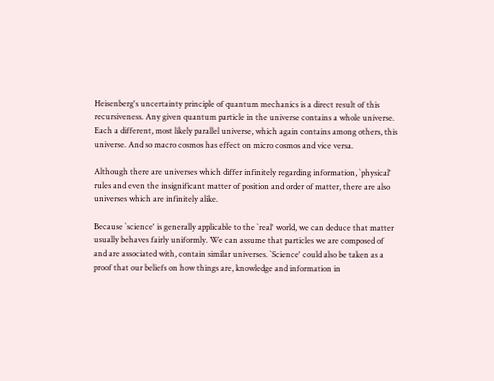Heisenberg's uncertainty principle of quantum mechanics is a direct result of this recursiveness. Any given quantum particle in the universe contains a whole universe. Each a different, most likely parallel universe, which again contains among others, this universe. And so macro cosmos has effect on micro cosmos and vice versa.

Although there are universes which differ infinitely regarding information, `physical' rules and even the insignificant matter of position and order of matter, there are also universes which are infinitely alike.

Because `science' is generally applicable to the `real' world, we can deduce that matter usually behaves fairly uniformly. We can assume that particles we are composed of and are associated with, contain similar universes. `Science' could also be taken as a proof that our beliefs on how things are, knowledge and information in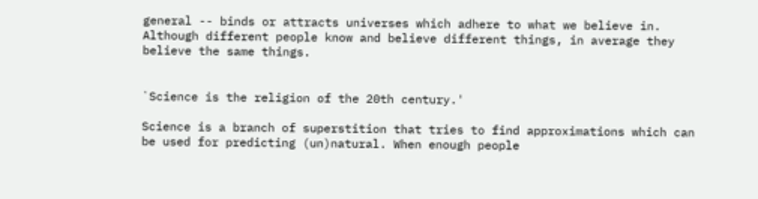general -- binds or attracts universes which adhere to what we believe in. Although different people know and believe different things, in average they believe the same things.


`Science is the religion of the 20th century.'

Science is a branch of superstition that tries to find approximations which can be used for predicting (un)natural. When enough people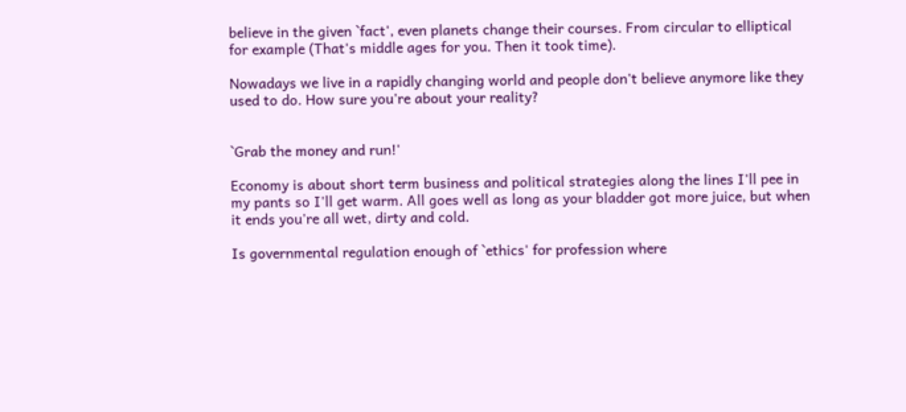believe in the given `fact', even planets change their courses. From circular to elliptical for example (That's middle ages for you. Then it took time).

Nowadays we live in a rapidly changing world and people don't believe anymore like they used to do. How sure you're about your reality?


`Grab the money and run!'

Economy is about short term business and political strategies along the lines I'll pee in my pants so I'll get warm. All goes well as long as your bladder got more juice, but when it ends you're all wet, dirty and cold.

Is governmental regulation enough of `ethics' for profession where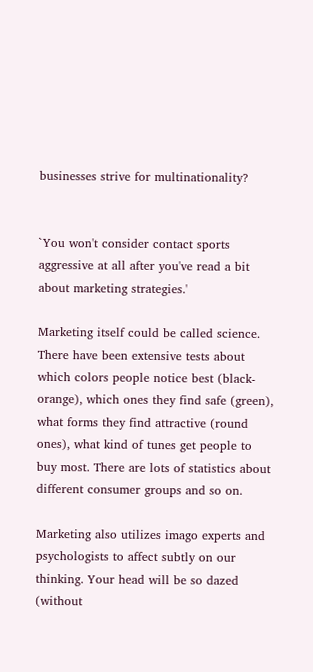businesses strive for multinationality?


`You won't consider contact sports aggressive at all after you've read a bit about marketing strategies.'

Marketing itself could be called science. There have been extensive tests about which colors people notice best (black-orange), which ones they find safe (green), what forms they find attractive (round ones), what kind of tunes get people to buy most. There are lots of statistics about different consumer groups and so on.

Marketing also utilizes imago experts and psychologists to affect subtly on our thinking. Your head will be so dazed (without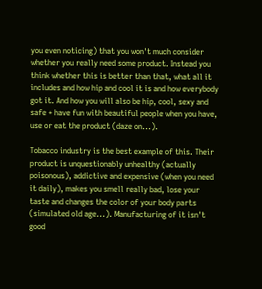you even noticing) that you won't much consider whether you really need some product. Instead you think whether this is better than that, what all it includes and how hip and cool it is and how everybody got it. And how you will also be hip, cool, sexy and safe + have fun with beautiful people when you have, use or eat the product (daze on...).

Tobacco industry is the best example of this. Their product is unquestionably unhealthy (actually poisonous), addictive and expensive (when you need it daily), makes you smell really bad, lose your taste and changes the color of your body parts (simulated old age...). Manufacturing of it isn't good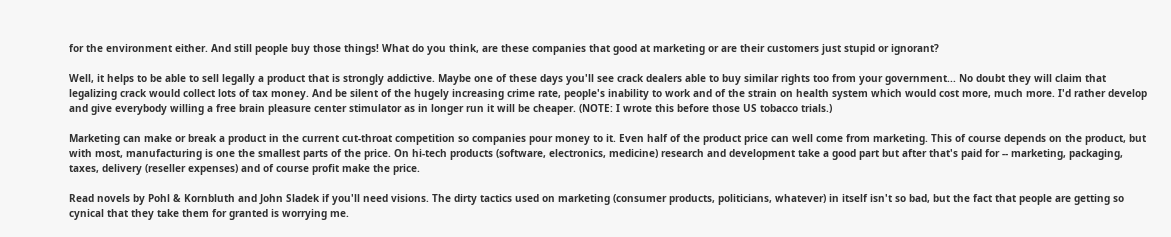for the environment either. And still people buy those things! What do you think, are these companies that good at marketing or are their customers just stupid or ignorant?

Well, it helps to be able to sell legally a product that is strongly addictive. Maybe one of these days you'll see crack dealers able to buy similar rights too from your government... No doubt they will claim that legalizing crack would collect lots of tax money. And be silent of the hugely increasing crime rate, people's inability to work and of the strain on health system which would cost more, much more. I'd rather develop and give everybody willing a free brain pleasure center stimulator as in longer run it will be cheaper. (NOTE: I wrote this before those US tobacco trials.)

Marketing can make or break a product in the current cut-throat competition so companies pour money to it. Even half of the product price can well come from marketing. This of course depends on the product, but with most, manufacturing is one the smallest parts of the price. On hi-tech products (software, electronics, medicine) research and development take a good part but after that's paid for -- marketing, packaging, taxes, delivery (reseller expenses) and of course profit make the price.

Read novels by Pohl & Kornbluth and John Sladek if you'll need visions. The dirty tactics used on marketing (consumer products, politicians, whatever) in itself isn't so bad, but the fact that people are getting so cynical that they take them for granted is worrying me.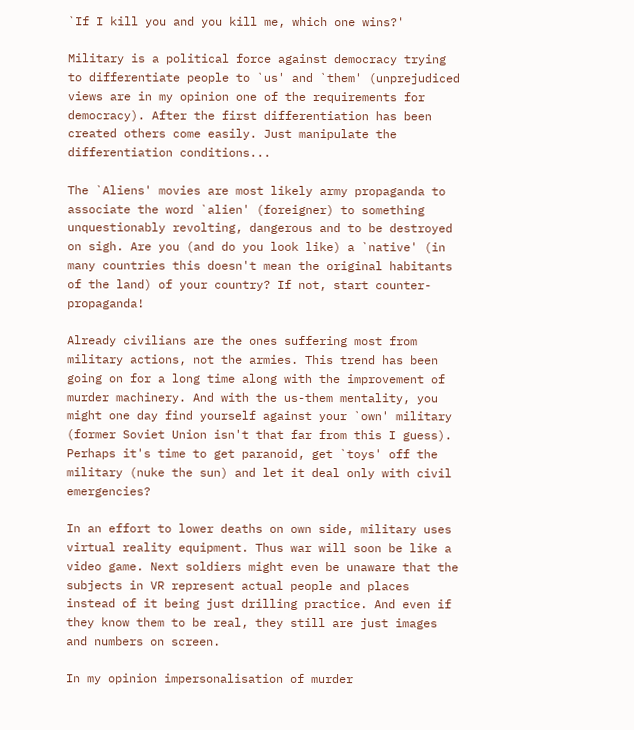`If I kill you and you kill me, which one wins?'

Military is a political force against democracy trying to differentiate people to `us' and `them' (unprejudiced views are in my opinion one of the requirements for democracy). After the first differentiation has been created others come easily. Just manipulate the differentiation conditions...

The `Aliens' movies are most likely army propaganda to associate the word `alien' (foreigner) to something unquestionably revolting, dangerous and to be destroyed on sigh. Are you (and do you look like) a `native' (in many countries this doesn't mean the original habitants of the land) of your country? If not, start counter-propaganda!

Already civilians are the ones suffering most from military actions, not the armies. This trend has been going on for a long time along with the improvement of murder machinery. And with the us-them mentality, you might one day find yourself against your `own' military (former Soviet Union isn't that far from this I guess). Perhaps it's time to get paranoid, get `toys' off the military (nuke the sun) and let it deal only with civil emergencies?

In an effort to lower deaths on own side, military uses virtual reality equipment. Thus war will soon be like a video game. Next soldiers might even be unaware that the subjects in VR represent actual people and places instead of it being just drilling practice. And even if they know them to be real, they still are just images and numbers on screen.

In my opinion impersonalisation of murder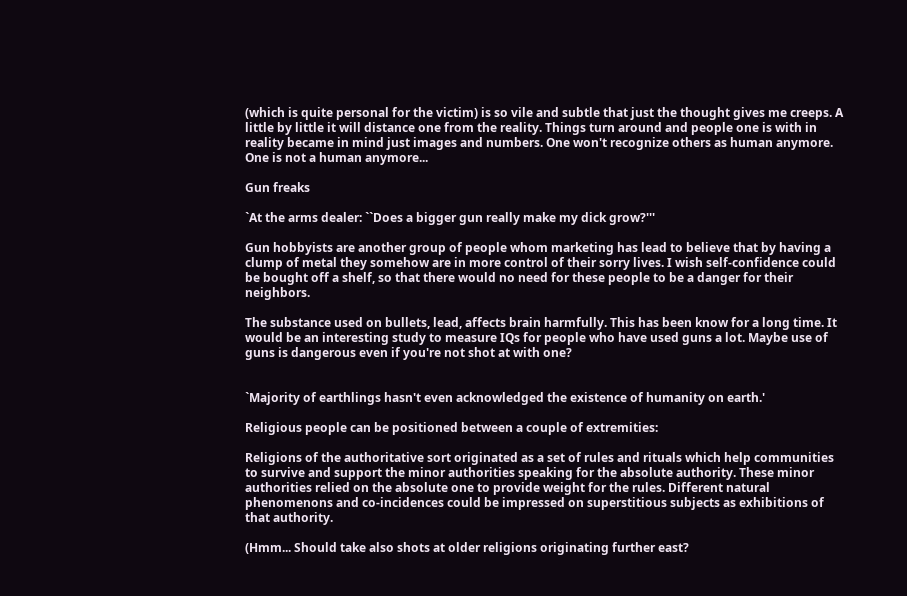(which is quite personal for the victim) is so vile and subtle that just the thought gives me creeps. A little by little it will distance one from the reality. Things turn around and people one is with in reality became in mind just images and numbers. One won't recognize others as human anymore. One is not a human anymore...

Gun freaks

`At the arms dealer: ``Does a bigger gun really make my dick grow?'''

Gun hobbyists are another group of people whom marketing has lead to believe that by having a clump of metal they somehow are in more control of their sorry lives. I wish self-confidence could be bought off a shelf, so that there would no need for these people to be a danger for their neighbors.

The substance used on bullets, lead, affects brain harmfully. This has been know for a long time. It would be an interesting study to measure IQs for people who have used guns a lot. Maybe use of guns is dangerous even if you're not shot at with one?


`Majority of earthlings hasn't even acknowledged the existence of humanity on earth.'

Religious people can be positioned between a couple of extremities:

Religions of the authoritative sort originated as a set of rules and rituals which help communities to survive and support the minor authorities speaking for the absolute authority. These minor authorities relied on the absolute one to provide weight for the rules. Different natural phenomenons and co-incidences could be impressed on superstitious subjects as exhibitions of that authority.

(Hmm... Should take also shots at older religions originating further east?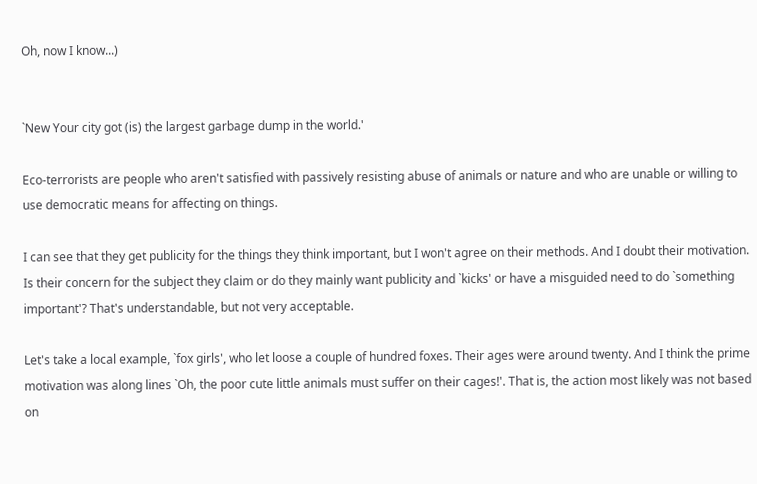Oh, now I know...)


`New Your city got (is) the largest garbage dump in the world.'

Eco-terrorists are people who aren't satisfied with passively resisting abuse of animals or nature and who are unable or willing to use democratic means for affecting on things.

I can see that they get publicity for the things they think important, but I won't agree on their methods. And I doubt their motivation. Is their concern for the subject they claim or do they mainly want publicity and `kicks' or have a misguided need to do `something important'? That's understandable, but not very acceptable.

Let's take a local example, `fox girls', who let loose a couple of hundred foxes. Their ages were around twenty. And I think the prime motivation was along lines `Oh, the poor cute little animals must suffer on their cages!'. That is, the action most likely was not based on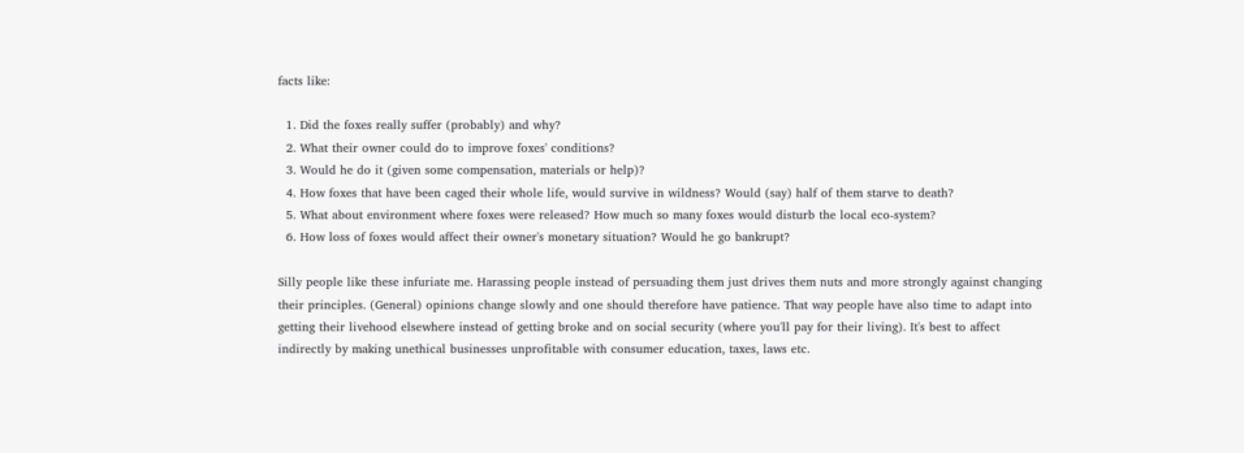facts like:

  1. Did the foxes really suffer (probably) and why?
  2. What their owner could do to improve foxes' conditions?
  3. Would he do it (given some compensation, materials or help)?
  4. How foxes that have been caged their whole life, would survive in wildness? Would (say) half of them starve to death?
  5. What about environment where foxes were released? How much so many foxes would disturb the local eco-system?
  6. How loss of foxes would affect their owner's monetary situation? Would he go bankrupt?

Silly people like these infuriate me. Harassing people instead of persuading them just drives them nuts and more strongly against changing their principles. (General) opinions change slowly and one should therefore have patience. That way people have also time to adapt into getting their livehood elsewhere instead of getting broke and on social security (where you'll pay for their living). It's best to affect indirectly by making unethical businesses unprofitable with consumer education, taxes, laws etc.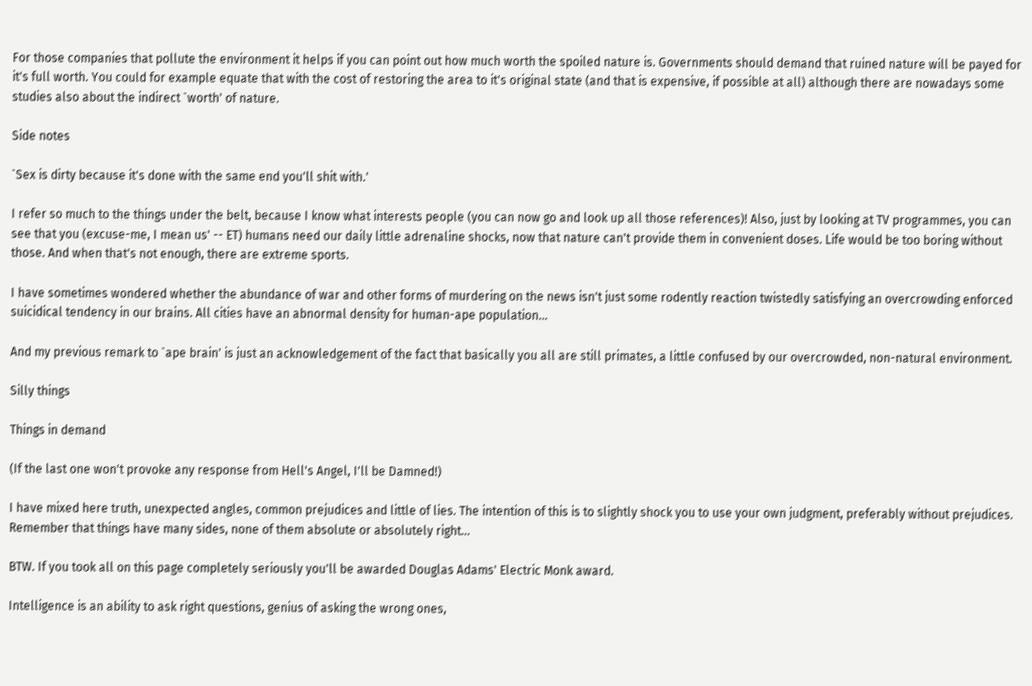For those companies that pollute the environment it helps if you can point out how much worth the spoiled nature is. Governments should demand that ruined nature will be payed for it's full worth. You could for example equate that with the cost of restoring the area to it's original state (and that is expensive, if possible at all) although there are nowadays some studies also about the indirect `worth' of nature.

Side notes

`Sex is dirty because it's done with the same end you'll shit with.'

I refer so much to the things under the belt, because I know what interests people (you can now go and look up all those references)! Also, just by looking at TV programmes, you can see that you (excuse-me, I mean us' -- ET) humans need our daily little adrenaline shocks, now that nature can't provide them in convenient doses. Life would be too boring without those. And when that's not enough, there are extreme sports.

I have sometimes wondered whether the abundance of war and other forms of murdering on the news isn't just some rodently reaction twistedly satisfying an overcrowding enforced suicidical tendency in our brains. All cities have an abnormal density for human-ape population...

And my previous remark to `ape brain' is just an acknowledgement of the fact that basically you all are still primates, a little confused by our overcrowded, non-natural environment.

Silly things

Things in demand

(If the last one won't provoke any response from Hell's Angel, I'll be Damned!)

I have mixed here truth, unexpected angles, common prejudices and little of lies. The intention of this is to slightly shock you to use your own judgment, preferably without prejudices. Remember that things have many sides, none of them absolute or absolutely right...

BTW. If you took all on this page completely seriously you'll be awarded Douglas Adams' Electric Monk award.

Intelligence is an ability to ask right questions, genius of asking the wrong ones,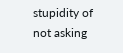stupidity of not asking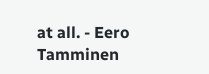at all. - Eero Tamminen